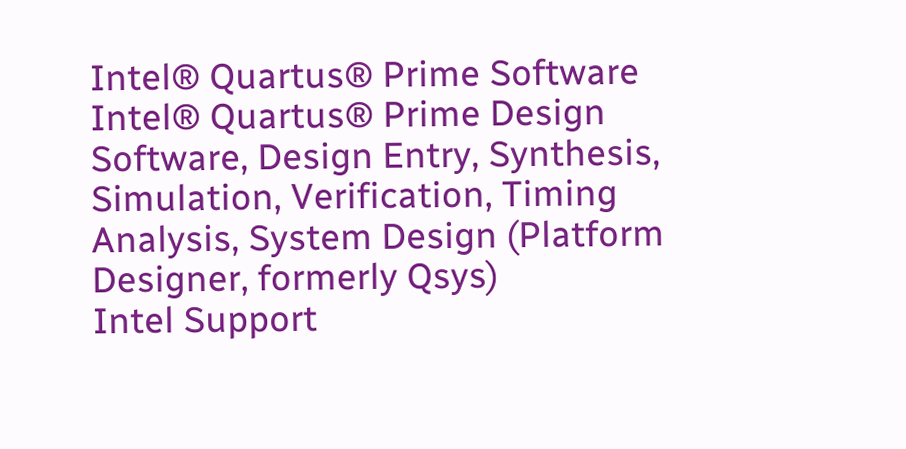Intel® Quartus® Prime Software
Intel® Quartus® Prime Design Software, Design Entry, Synthesis, Simulation, Verification, Timing Analysis, System Design (Platform Designer, formerly Qsys)
Intel Support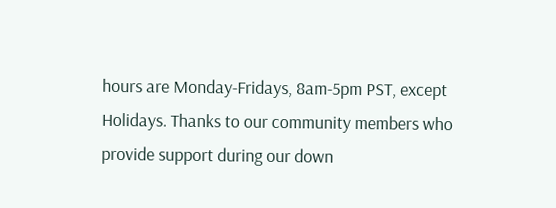hours are Monday-Fridays, 8am-5pm PST, except Holidays. Thanks to our community members who provide support during our down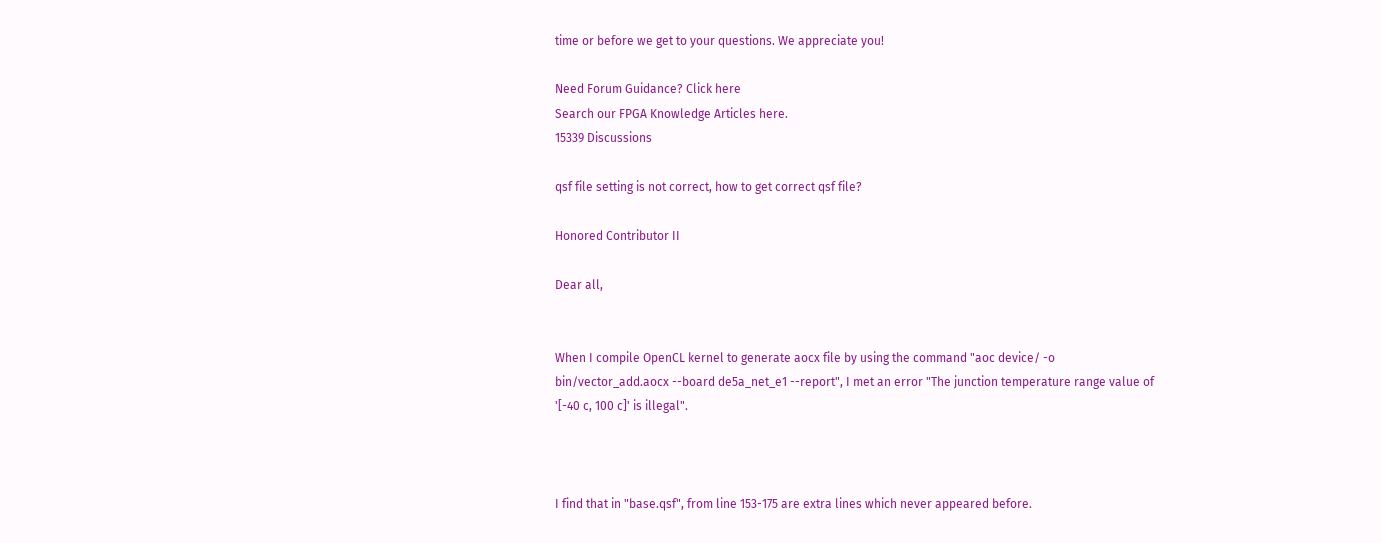time or before we get to your questions. We appreciate you!

Need Forum Guidance? Click here
Search our FPGA Knowledge Articles here.
15339 Discussions

qsf file setting is not correct, how to get correct qsf file?

Honored Contributor II

Dear all,


When I compile OpenCL kernel to generate aocx file by using the command "aoc device/ -o bin/vector_add.aocx --board de5a_net_e1 --report", I met an error "The junction temperature range value of '[-40 c, 100 c]' is illegal".



I find that in "base.qsf", from line 153-175 are extra lines which never appeared before.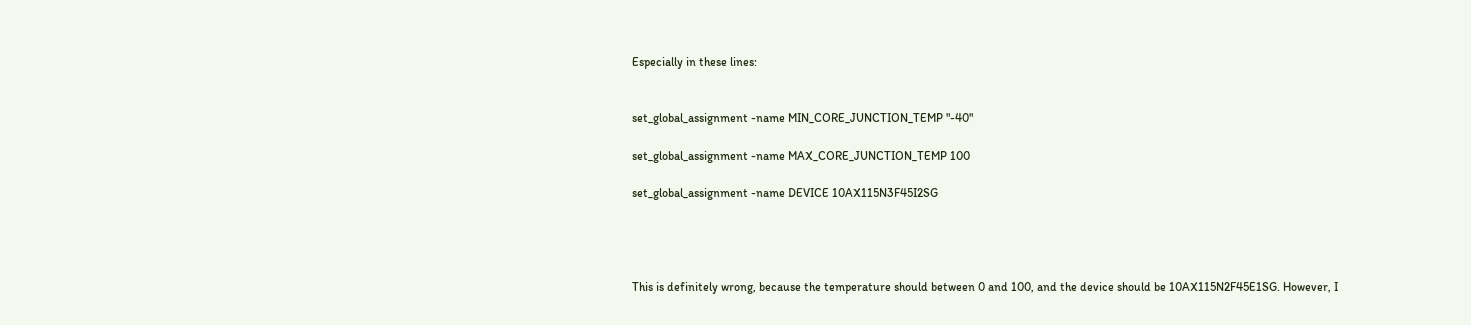Especially in these lines:


set_global_assignment -name MIN_CORE_JUNCTION_TEMP "-40"

set_global_assignment -name MAX_CORE_JUNCTION_TEMP 100

set_global_assignment -name DEVICE 10AX115N3F45I2SG




This is definitely wrong, because the temperature should between 0 and 100, and the device should be 10AX115N2F45E1SG. However, I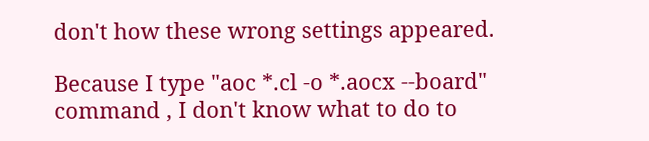don't how these wrong settings appeared.

Because I type "aoc *.cl -o *.aocx --board" command , I don't know what to do to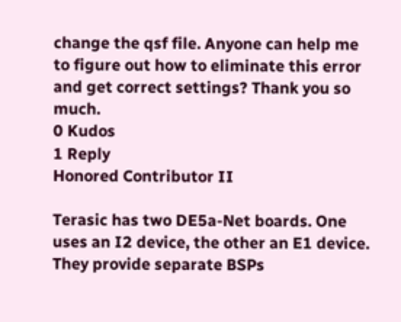change the qsf file. Anyone can help me to figure out how to eliminate this error and get correct settings? Thank you so much.
0 Kudos
1 Reply
Honored Contributor II

Terasic has two DE5a-Net boards. One uses an I2 device, the other an E1 device. They provide separate BSPs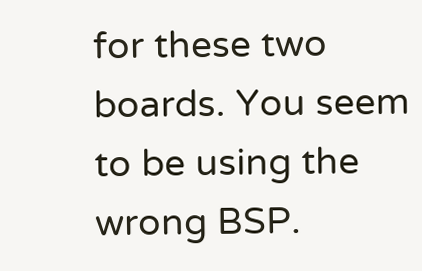for these two boards. You seem to be using the wrong BSP.